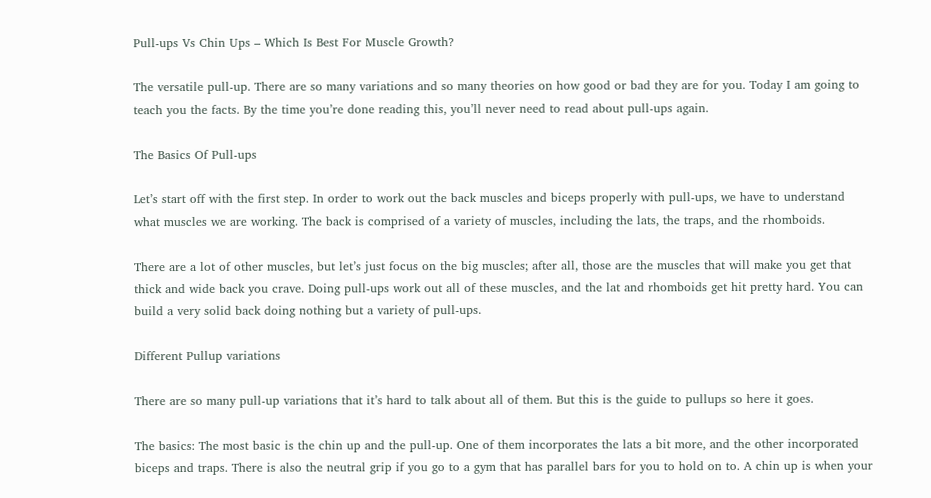Pull-ups Vs Chin Ups – Which Is Best For Muscle Growth?

The versatile pull-up. There are so many variations and so many theories on how good or bad they are for you. Today I am going to teach you the facts. By the time you’re done reading this, you’ll never need to read about pull-ups again.

The Basics Of Pull-ups

Let’s start off with the first step. In order to work out the back muscles and biceps properly with pull-ups, we have to understand what muscles we are working. The back is comprised of a variety of muscles, including the lats, the traps, and the rhomboids.

There are a lot of other muscles, but let’s just focus on the big muscles; after all, those are the muscles that will make you get that thick and wide back you crave. Doing pull-ups work out all of these muscles, and the lat and rhomboids get hit pretty hard. You can build a very solid back doing nothing but a variety of pull-ups.

Different Pullup variations

There are so many pull-up variations that it’s hard to talk about all of them. But this is the guide to pullups so here it goes.

The basics: The most basic is the chin up and the pull-up. One of them incorporates the lats a bit more, and the other incorporated biceps and traps. There is also the neutral grip if you go to a gym that has parallel bars for you to hold on to. A chin up is when your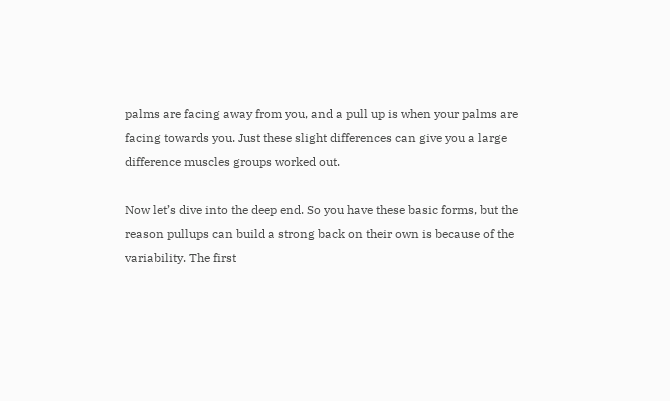palms are facing away from you, and a pull up is when your palms are facing towards you. Just these slight differences can give you a large difference muscles groups worked out.

Now let’s dive into the deep end. So you have these basic forms, but the reason pullups can build a strong back on their own is because of the variability. The first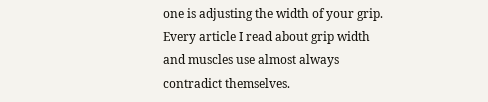one is adjusting the width of your grip. Every article I read about grip width and muscles use almost always contradict themselves.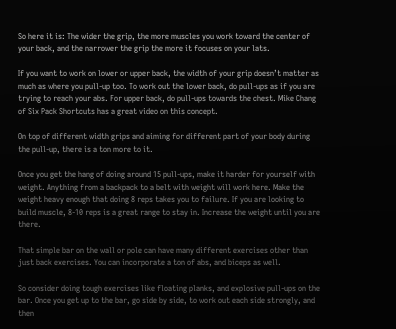So here it is: The wider the grip, the more muscles you work toward the center of your back, and the narrower the grip the more it focuses on your lats.

If you want to work on lower or upper back, the width of your grip doesn’t matter as much as where you pull-up too. To work out the lower back, do pull-ups as if you are trying to reach your abs. For upper back, do pull-ups towards the chest. Mike Chang of Six Pack Shortcuts has a great video on this concept.

On top of different width grips and aiming for different part of your body during the pull-up, there is a ton more to it.

Once you get the hang of doing around 15 pull-ups, make it harder for yourself with weight. Anything from a backpack to a belt with weight will work here. Make the weight heavy enough that doing 8 reps takes you to failure. If you are looking to build muscle, 8-10 reps is a great range to stay in. Increase the weight until you are there.

That simple bar on the wall or pole can have many different exercises other than just back exercises. You can incorporate a ton of abs, and biceps as well.

So consider doing tough exercises like floating planks, and explosive pull-ups on the bar. Once you get up to the bar, go side by side, to work out each side strongly, and then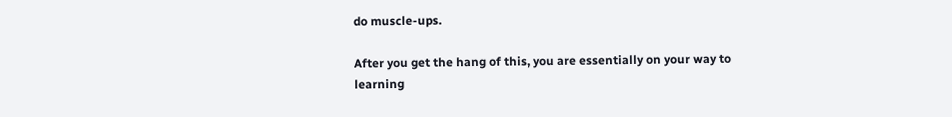do muscle-ups.

After you get the hang of this, you are essentially on your way to learning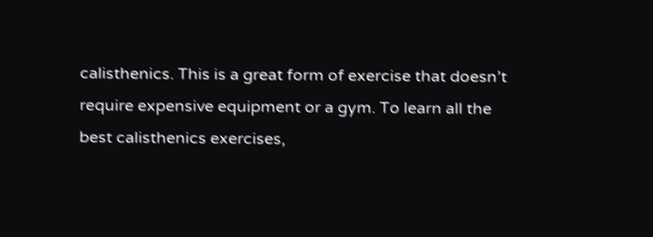calisthenics. This is a great form of exercise that doesn’t require expensive equipment or a gym. To learn all the best calisthenics exercises,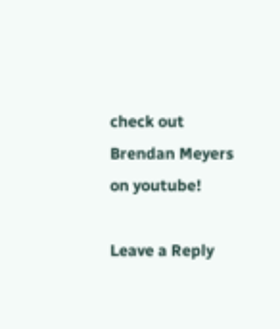check out Brendan Meyers on youtube!

Leave a Reply